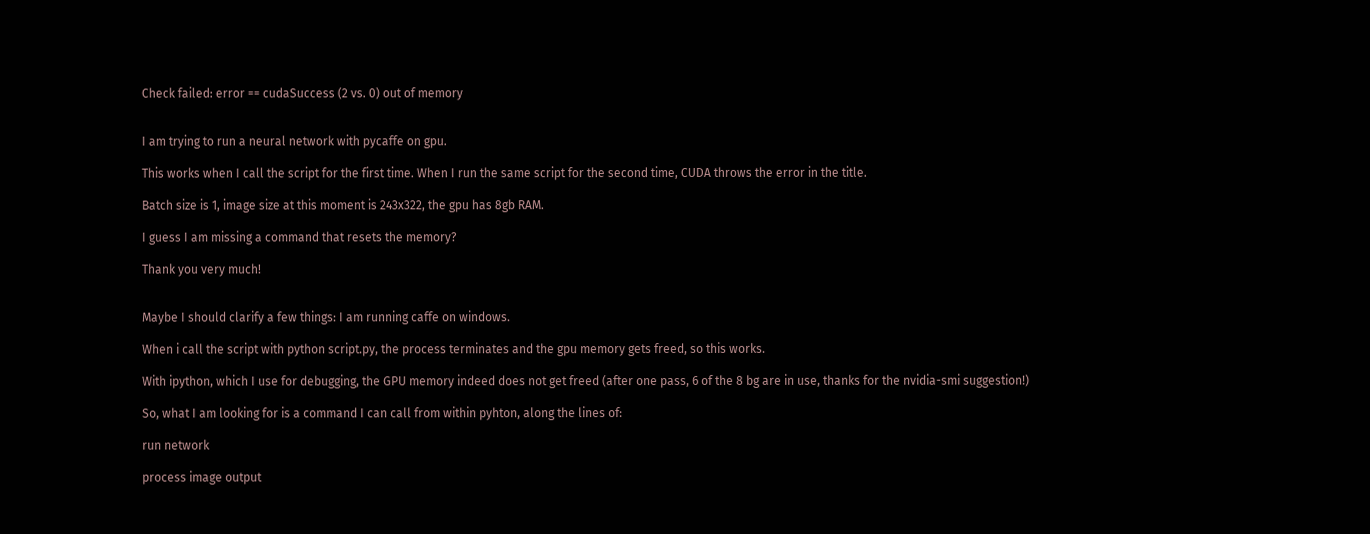Check failed: error == cudaSuccess (2 vs. 0) out of memory


I am trying to run a neural network with pycaffe on gpu.

This works when I call the script for the first time. When I run the same script for the second time, CUDA throws the error in the title.

Batch size is 1, image size at this moment is 243x322, the gpu has 8gb RAM.

I guess I am missing a command that resets the memory?

Thank you very much!


Maybe I should clarify a few things: I am running caffe on windows.

When i call the script with python script.py, the process terminates and the gpu memory gets freed, so this works.

With ipython, which I use for debugging, the GPU memory indeed does not get freed (after one pass, 6 of the 8 bg are in use, thanks for the nvidia-smi suggestion!)

So, what I am looking for is a command I can call from within pyhton, along the lines of:

run network

process image output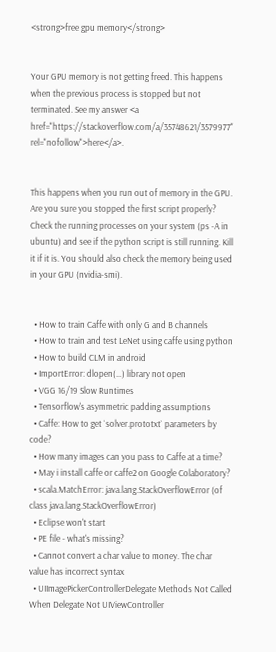<strong>free gpu memory</strong>


Your GPU memory is not getting freed. This happens when the previous process is stopped but not terminated. See my answer <a href="https://stackoverflow.com/a/35748621/3579977" rel="nofollow">here</a>.


This happens when you run out of memory in the GPU. Are you sure you stopped the first script properly? Check the running processes on your system (ps -A in ubuntu) and see if the python script is still running. Kill it if it is. You should also check the memory being used in your GPU (nvidia-smi).


  • How to train Caffe with only G and B channels
  • How to train and test LeNet using caffe using python
  • How to build CLM in android
  • ImportError: dlopen(…) library not open
  • VGG 16/19 Slow Runtimes
  • Tensorflow's asymmetric padding assumptions
  • Caffe: How to get `solver.prototxt` parameters by code?
  • How many images can you pass to Caffe at a time?
  • May i install caffe or caffe2 on Google Colaboratory?
  • scala.MatchError: java.lang.StackOverflowError (of class java.lang.StackOverflowError)
  • Eclipse won't start
  • PE file - what's missing?
  • Cannot convert a char value to money. The char value has incorrect syntax
  • UIImagePickerControllerDelegate Methods Not Called When Delegate Not UIViewController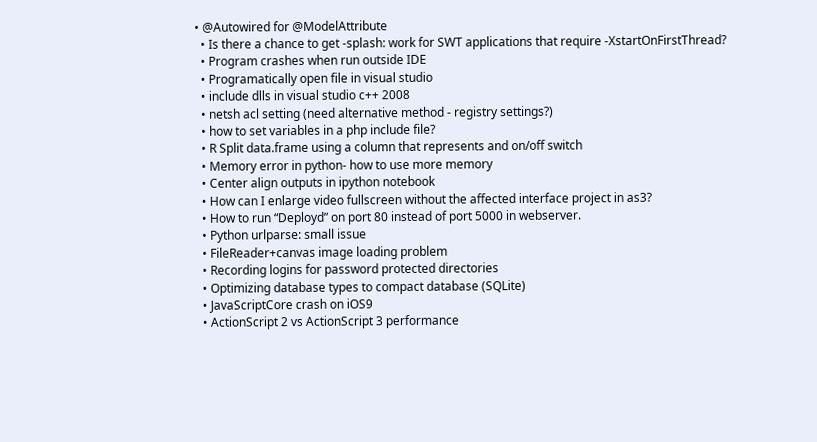• @Autowired for @ModelAttribute
  • Is there a chance to get -splash: work for SWT applications that require -XstartOnFirstThread?
  • Program crashes when run outside IDE
  • Programatically open file in visual studio
  • include dlls in visual studio c++ 2008
  • netsh acl setting (need alternative method - registry settings?)
  • how to set variables in a php include file?
  • R Split data.frame using a column that represents and on/off switch
  • Memory error in python- how to use more memory
  • Center align outputs in ipython notebook
  • How can I enlarge video fullscreen without the affected interface project in as3?
  • How to run “Deployd” on port 80 instead of port 5000 in webserver.
  • Python urlparse: small issue
  • FileReader+canvas image loading problem
  • Recording logins for password protected directories
  • Optimizing database types to compact database (SQLite)
  • JavaScriptCore crash on iOS9
  • ActionScript 2 vs ActionScript 3 performance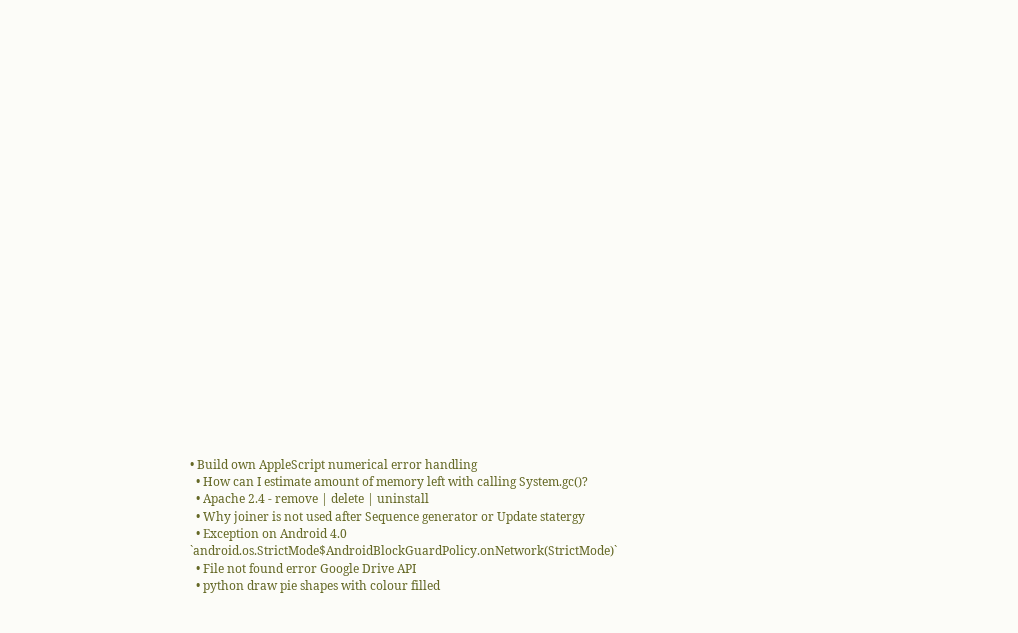• Build own AppleScript numerical error handling
  • How can I estimate amount of memory left with calling System.gc()?
  • Apache 2.4 - remove | delete | uninstall
  • Why joiner is not used after Sequence generator or Update statergy
  • Exception on Android 4.0 `android.os.StrictMode$AndroidBlockGuardPolicy.onNetwork(StrictMode)`
  • File not found error Google Drive API
  • python draw pie shapes with colour filled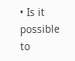• Is it possible to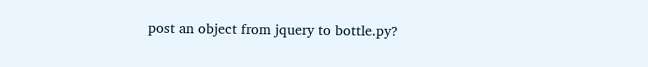post an object from jquery to bottle.py?